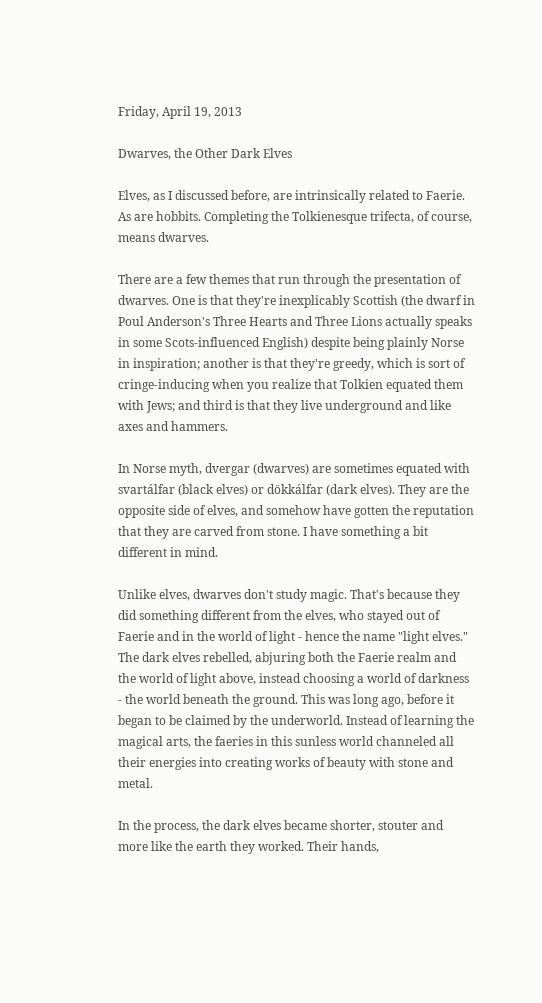Friday, April 19, 2013

Dwarves, the Other Dark Elves

Elves, as I discussed before, are intrinsically related to Faerie. As are hobbits. Completing the Tolkienesque trifecta, of course, means dwarves.

There are a few themes that run through the presentation of dwarves. One is that they're inexplicably Scottish (the dwarf in Poul Anderson's Three Hearts and Three Lions actually speaks in some Scots-influenced English) despite being plainly Norse in inspiration; another is that they're greedy, which is sort of cringe-inducing when you realize that Tolkien equated them with Jews; and third is that they live underground and like axes and hammers.

In Norse myth, dvergar (dwarves) are sometimes equated with svartálfar (black elves) or dökkálfar (dark elves). They are the opposite side of elves, and somehow have gotten the reputation that they are carved from stone. I have something a bit different in mind.

Unlike elves, dwarves don't study magic. That's because they did something different from the elves, who stayed out of Faerie and in the world of light - hence the name "light elves." The dark elves rebelled, abjuring both the Faerie realm and the world of light above, instead choosing a world of darkness - the world beneath the ground. This was long ago, before it began to be claimed by the underworld. Instead of learning the magical arts, the faeries in this sunless world channeled all their energies into creating works of beauty with stone and metal.

In the process, the dark elves became shorter, stouter and more like the earth they worked. Their hands,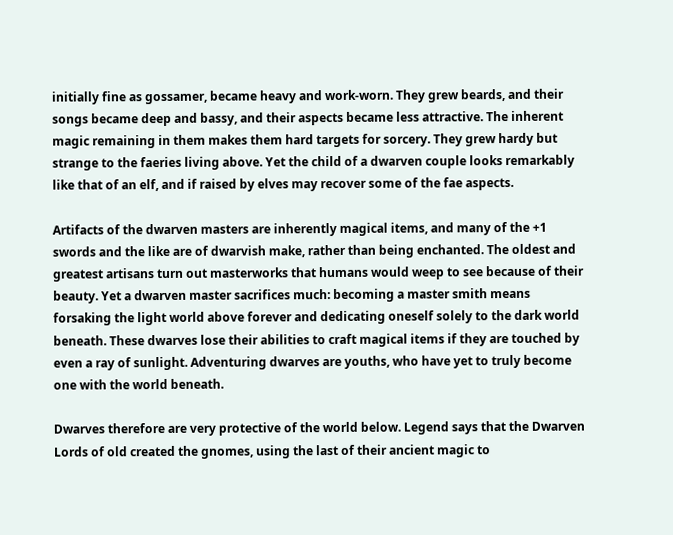initially fine as gossamer, became heavy and work-worn. They grew beards, and their songs became deep and bassy, and their aspects became less attractive. The inherent magic remaining in them makes them hard targets for sorcery. They grew hardy but strange to the faeries living above. Yet the child of a dwarven couple looks remarkably like that of an elf, and if raised by elves may recover some of the fae aspects.

Artifacts of the dwarven masters are inherently magical items, and many of the +1 swords and the like are of dwarvish make, rather than being enchanted. The oldest and greatest artisans turn out masterworks that humans would weep to see because of their beauty. Yet a dwarven master sacrifices much: becoming a master smith means forsaking the light world above forever and dedicating oneself solely to the dark world beneath. These dwarves lose their abilities to craft magical items if they are touched by even a ray of sunlight. Adventuring dwarves are youths, who have yet to truly become one with the world beneath.

Dwarves therefore are very protective of the world below. Legend says that the Dwarven Lords of old created the gnomes, using the last of their ancient magic to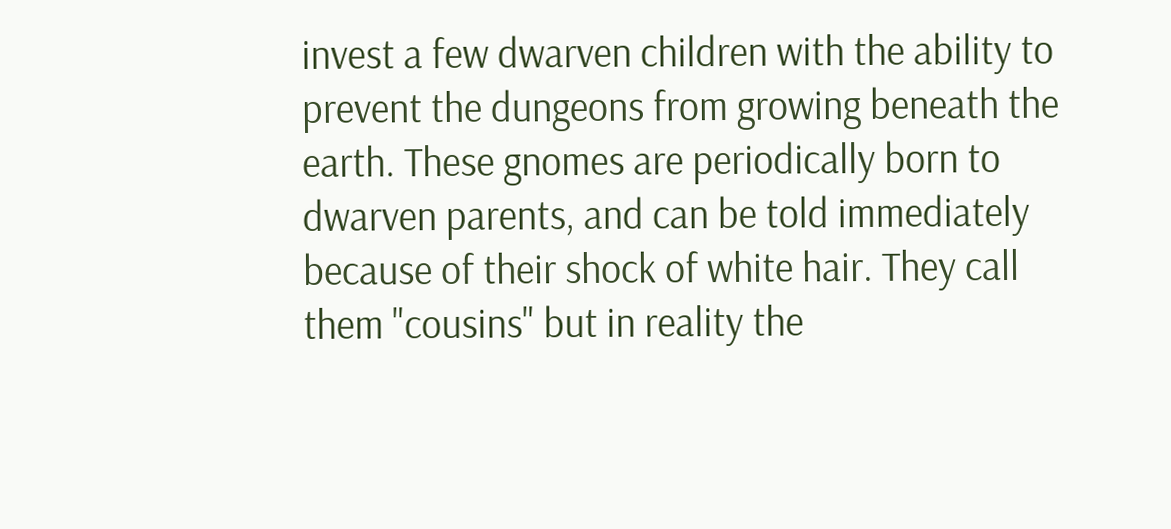invest a few dwarven children with the ability to prevent the dungeons from growing beneath the earth. These gnomes are periodically born to dwarven parents, and can be told immediately because of their shock of white hair. They call them "cousins" but in reality the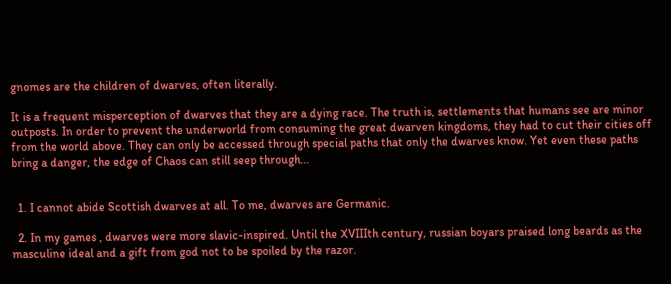gnomes are the children of dwarves, often literally.

It is a frequent misperception of dwarves that they are a dying race. The truth is, settlements that humans see are minor outposts. In order to prevent the underworld from consuming the great dwarven kingdoms, they had to cut their cities off from the world above. They can only be accessed through special paths that only the dwarves know. Yet even these paths bring a danger, the edge of Chaos can still seep through...


  1. I cannot abide Scottish dwarves at all. To me, dwarves are Germanic.

  2. In my games , dwarves were more slavic-inspired. Until the XVIIIth century, russian boyars praised long beards as the masculine ideal and a gift from god not to be spoiled by the razor.